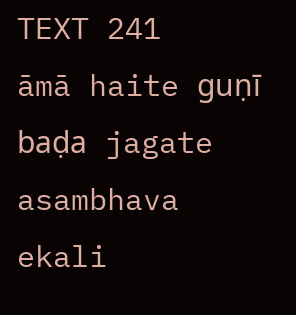TEXT 241
āmā haite guṇī baḍa jagate asambhava
ekali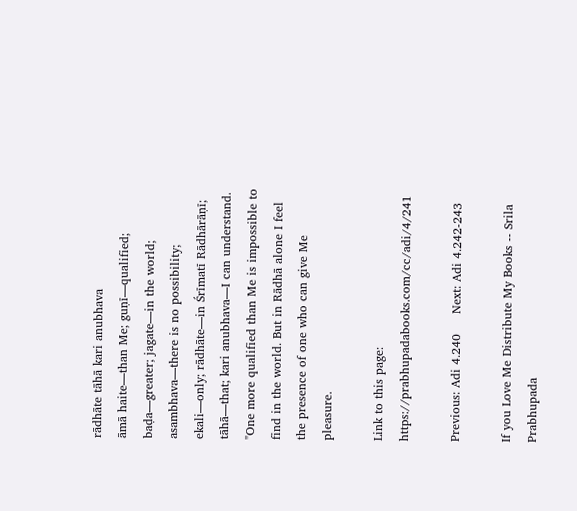rādhāte tāhā kari anubhava
āmā haite—than Me; guṇī—qualified; baḍa—greater; jagate—in the world; asambhava—there is no possibility; ekali—only; rādhāte—in Śrīmatī Rādhārāṇī; tāhā—that; kari anubhava—I can understand.
"One more qualified than Me is impossible to find in the world. But in Rādhā alone I feel the presence of one who can give Me pleasure.

Link to this page: https://prabhupadabooks.com/cc/adi/4/241

Previous: Adi 4.240     Next: Adi 4.242-243

If you Love Me Distribute My Books -- Srila Prabhupada